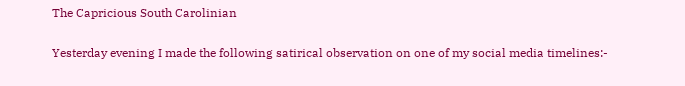The Capricious South Carolinian

Yesterday evening I made the following satirical observation on one of my social media timelines:-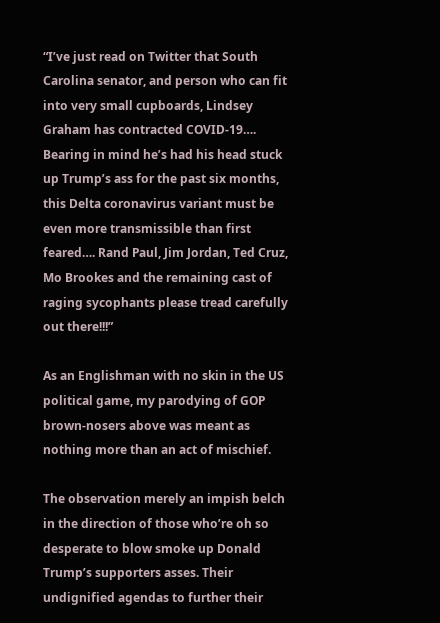“I’ve just read on Twitter that South Carolina senator, and person who can fit into very small cupboards, Lindsey Graham has contracted COVID-19…. Bearing in mind he’s had his head stuck up Trump’s ass for the past six months, this Delta coronavirus variant must be even more transmissible than first feared…. Rand Paul, Jim Jordan, Ted Cruz, Mo Brookes and the remaining cast of raging sycophants please tread carefully out there!!!”

As an Englishman with no skin in the US political game, my parodying of GOP brown-nosers above was meant as nothing more than an act of mischief.

The observation merely an impish belch in the direction of those who’re oh so desperate to blow smoke up Donald Trump’s supporters asses. Their undignified agendas to further their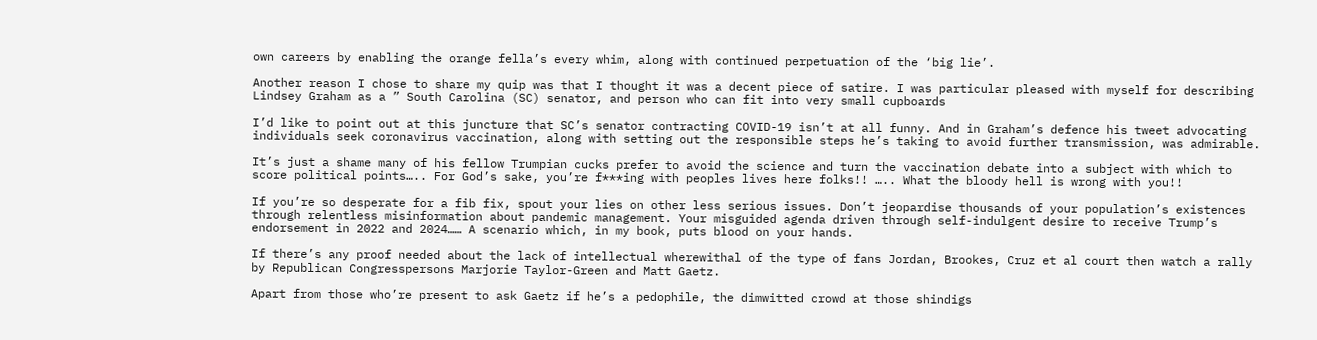own careers by enabling the orange fella’s every whim, along with continued perpetuation of the ‘big lie’.

Another reason I chose to share my quip was that I thought it was a decent piece of satire. I was particular pleased with myself for describing Lindsey Graham as a ” South Carolina (SC) senator, and person who can fit into very small cupboards

I’d like to point out at this juncture that SC’s senator contracting COVID-19 isn’t at all funny. And in Graham’s defence his tweet advocating individuals seek coronavirus vaccination, along with setting out the responsible steps he’s taking to avoid further transmission, was admirable.

It’s just a shame many of his fellow Trumpian cucks prefer to avoid the science and turn the vaccination debate into a subject with which to score political points….. For God’s sake, you’re f***ing with peoples lives here folks!! ….. What the bloody hell is wrong with you!!

If you’re so desperate for a fib fix, spout your lies on other less serious issues. Don’t jeopardise thousands of your population’s existences through relentless misinformation about pandemic management. Your misguided agenda driven through self-indulgent desire to receive Trump’s endorsement in 2022 and 2024…… A scenario which, in my book, puts blood on your hands.

If there’s any proof needed about the lack of intellectual wherewithal of the type of fans Jordan, Brookes, Cruz et al court then watch a rally by Republican Congresspersons Marjorie Taylor-Green and Matt Gaetz.

Apart from those who’re present to ask Gaetz if he’s a pedophile, the dimwitted crowd at those shindigs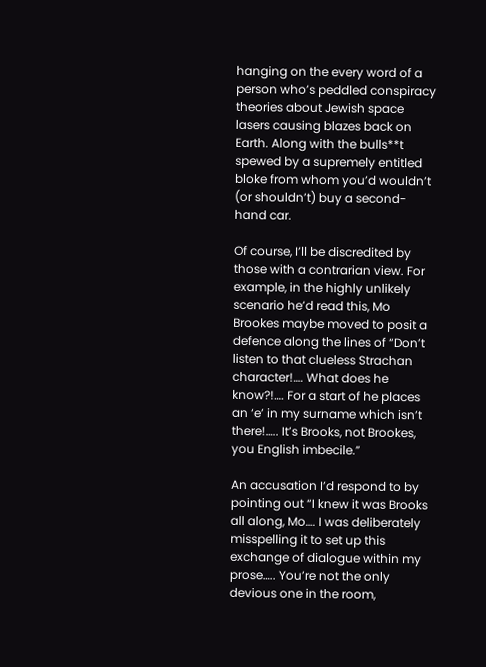hanging on the every word of a person who’s peddled conspiracy theories about Jewish space lasers causing blazes back on Earth. Along with the bulls**t spewed by a supremely entitled bloke from whom you’d wouldn’t (or shouldn’t) buy a second-hand car.

Of course, I’ll be discredited by those with a contrarian view. For example, in the highly unlikely scenario he’d read this, Mo Brookes maybe moved to posit a defence along the lines of “Don’t listen to that clueless Strachan character!…. What does he know?!…. For a start of he places an ‘e’ in my surname which isn’t there!….. It’s Brooks, not Brookes, you English imbecile.”

An accusation I’d respond to by pointing out “I knew it was Brooks all along, Mo…. I was deliberately misspelling it to set up this exchange of dialogue within my prose….. You’re not the only devious one in the room,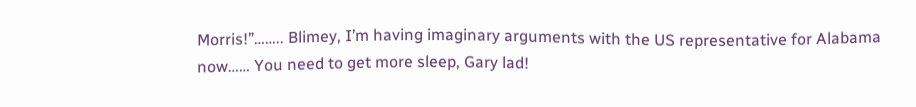Morris!”…….. Blimey, I’m having imaginary arguments with the US representative for Alabama now…… You need to get more sleep, Gary lad!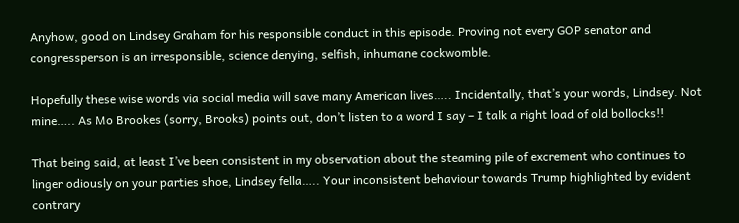Anyhow, good on Lindsey Graham for his responsible conduct in this episode. Proving not every GOP senator and congressperson is an irresponsible, science denying, selfish, inhumane cockwomble.

Hopefully these wise words via social media will save many American lives….. Incidentally, that’s your words, Lindsey. Not mine….. As Mo Brookes (sorry, Brooks) points out, don’t listen to a word I say – I talk a right load of old bollocks!!

That being said, at least I’ve been consistent in my observation about the steaming pile of excrement who continues to linger odiously on your parties shoe, Lindsey fella….. Your inconsistent behaviour towards Trump highlighted by evident contrary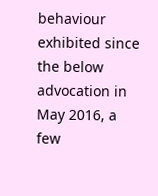behaviour exhibited since the below advocation in May 2016, a few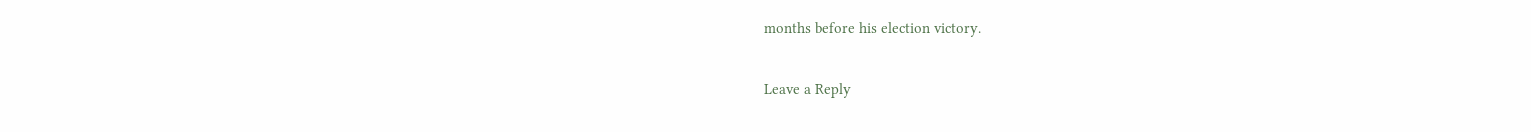months before his election victory.

Leave a Reply